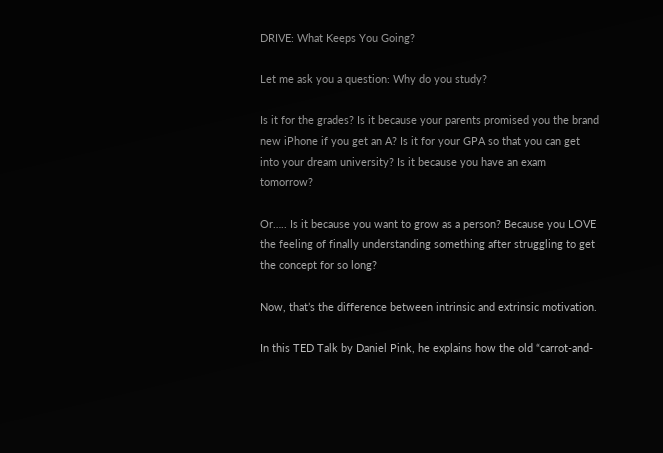DRIVE: What Keeps You Going?

Let me ask you a question: Why do you study?

Is it for the grades? Is it because your parents promised you the brand new iPhone if you get an A? Is it for your GPA so that you can get into your dream university? Is it because you have an exam tomorrow?

Or….. Is it because you want to grow as a person? Because you LOVE the feeling of finally understanding something after struggling to get the concept for so long?

Now, that’s the difference between intrinsic and extrinsic motivation.

In this TED Talk by Daniel Pink, he explains how the old “carrot-and-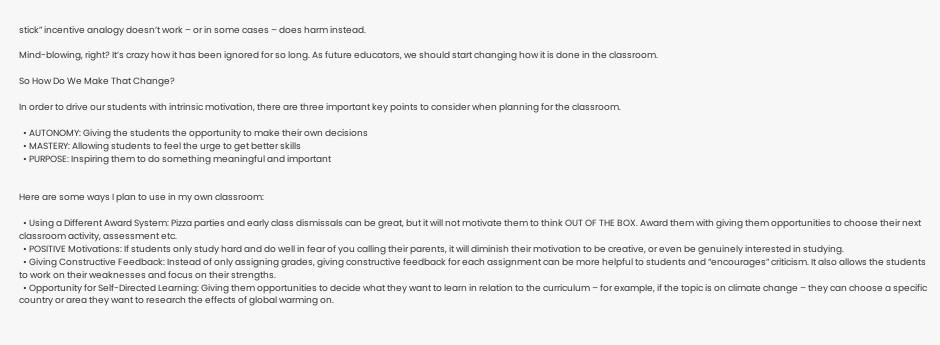stick” incentive analogy doesn’t work – or in some cases – does harm instead.

Mind-blowing, right? It’s crazy how it has been ignored for so long. As future educators, we should start changing how it is done in the classroom.

So How Do We Make That Change?

In order to drive our students with intrinsic motivation, there are three important key points to consider when planning for the classroom.

  • AUTONOMY: Giving the students the opportunity to make their own decisions
  • MASTERY: Allowing students to feel the urge to get better skills
  • PURPOSE: Inspiring them to do something meaningful and important


Here are some ways I plan to use in my own classroom:

  • Using a Different Award System: Pizza parties and early class dismissals can be great, but it will not motivate them to think OUT OF THE BOX. Award them with giving them opportunities to choose their next classroom activity, assessment etc.
  • POSITIVE Motivations: If students only study hard and do well in fear of you calling their parents, it will diminish their motivation to be creative, or even be genuinely interested in studying.
  • Giving Constructive Feedback: Instead of only assigning grades, giving constructive feedback for each assignment can be more helpful to students and “encourages” criticism. It also allows the students to work on their weaknesses and focus on their strengths.
  • Opportunity for Self-Directed Learning: Giving them opportunities to decide what they want to learn in relation to the curriculum – for example, if the topic is on climate change – they can choose a specific country or area they want to research the effects of global warming on.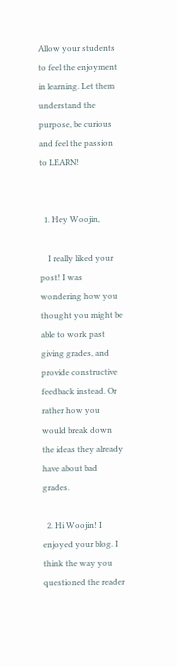Allow your students to feel the enjoyment in learning. Let them understand the purpose, be curious and feel the passion to LEARN!


  1. Hey Woojin,

    I really liked your post! I was wondering how you thought you might be able to work past giving grades, and provide constructive feedback instead. Or rather how you would break down the ideas they already have about bad grades.

  2. Hi Woojin! I enjoyed your blog. I think the way you questioned the reader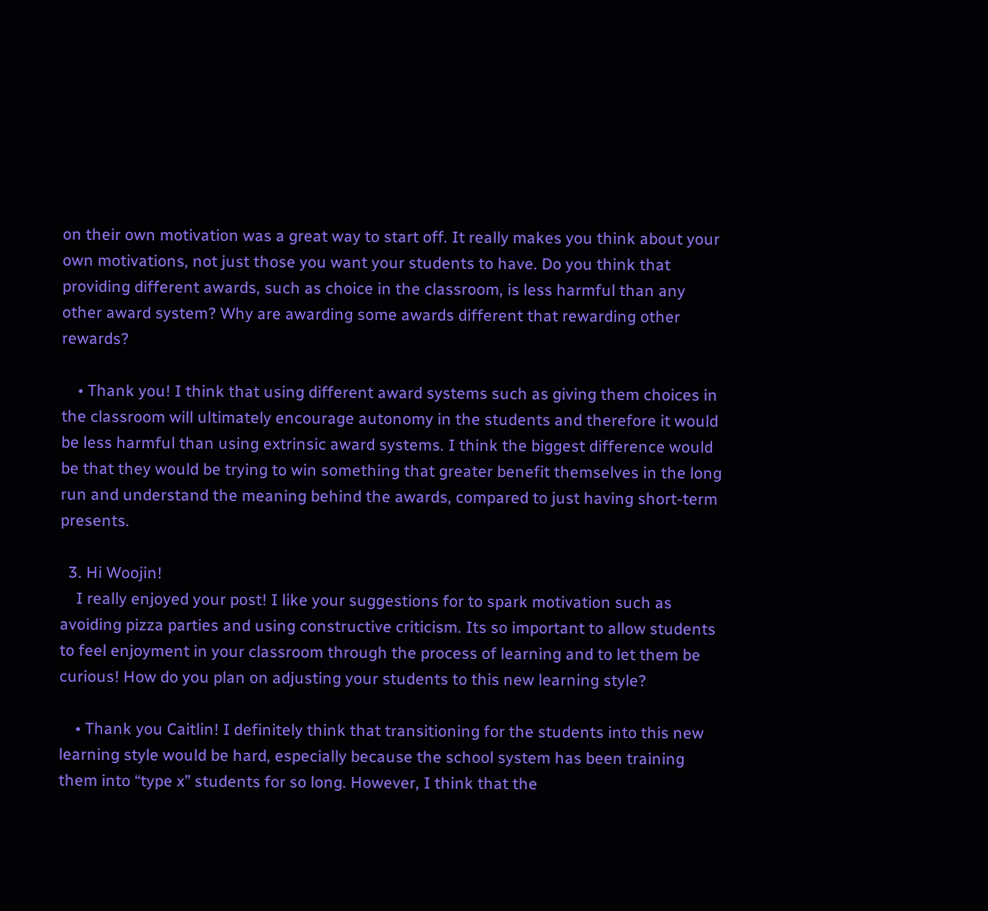on their own motivation was a great way to start off. It really makes you think about your own motivations, not just those you want your students to have. Do you think that providing different awards, such as choice in the classroom, is less harmful than any other award system? Why are awarding some awards different that rewarding other rewards?

    • Thank you! I think that using different award systems such as giving them choices in the classroom will ultimately encourage autonomy in the students and therefore it would be less harmful than using extrinsic award systems. I think the biggest difference would be that they would be trying to win something that greater benefit themselves in the long run and understand the meaning behind the awards, compared to just having short-term presents.

  3. Hi Woojin!
    I really enjoyed your post! I like your suggestions for to spark motivation such as avoiding pizza parties and using constructive criticism. Its so important to allow students to feel enjoyment in your classroom through the process of learning and to let them be curious! How do you plan on adjusting your students to this new learning style?

    • Thank you Caitlin! I definitely think that transitioning for the students into this new learning style would be hard, especially because the school system has been training them into “type x” students for so long. However, I think that the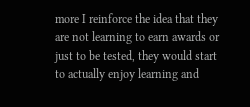more I reinforce the idea that they are not learning to earn awards or just to be tested, they would start to actually enjoy learning and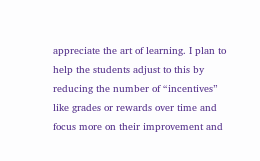appreciate the art of learning. I plan to help the students adjust to this by reducing the number of “incentives” like grades or rewards over time and focus more on their improvement and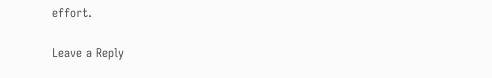effort.

Leave a Reply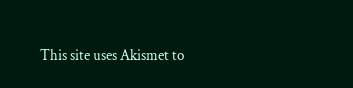This site uses Akismet to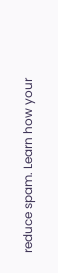reduce spam. Learn how your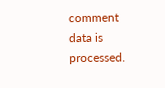comment data is processed.